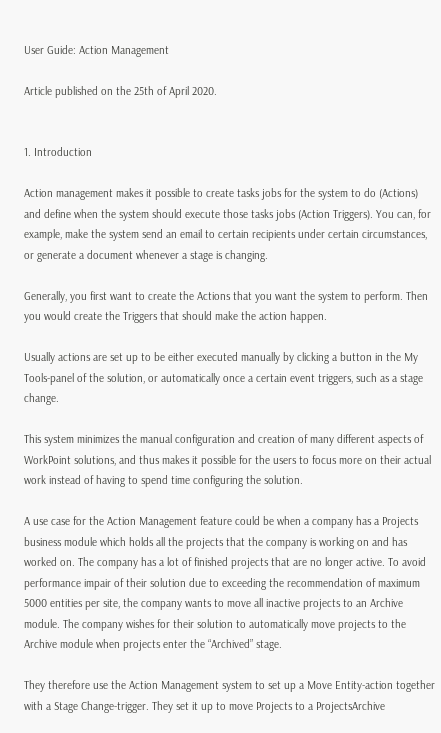User Guide: Action Management

Article published on the 25th of April 2020.


1. Introduction

Action management makes it possible to create tasks jobs for the system to do (Actions) and define when the system should execute those tasks jobs (Action Triggers). You can, for example, make the system send an email to certain recipients under certain circumstances, or generate a document whenever a stage is changing.

Generally, you first want to create the Actions that you want the system to perform. Then you would create the Triggers that should make the action happen.

Usually actions are set up to be either executed manually by clicking a button in the My Tools-panel of the solution, or automatically once a certain event triggers, such as a stage change.

This system minimizes the manual configuration and creation of many different aspects of WorkPoint solutions, and thus makes it possible for the users to focus more on their actual work instead of having to spend time configuring the solution.

A use case for the Action Management feature could be when a company has a Projects business module which holds all the projects that the company is working on and has worked on. The company has a lot of finished projects that are no longer active. To avoid performance impair of their solution due to exceeding the recommendation of maximum 5000 entities per site, the company wants to move all inactive projects to an Archive module. The company wishes for their solution to automatically move projects to the Archive module when projects enter the “Archived” stage.

They therefore use the Action Management system to set up a Move Entity-action together with a Stage Change-trigger. They set it up to move Projects to a ProjectsArchive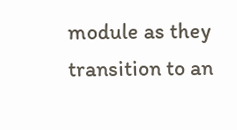module as they transition to an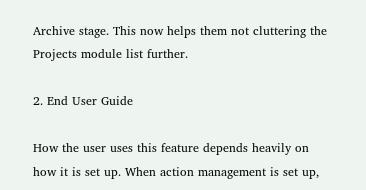Archive stage. This now helps them not cluttering the Projects module list further.

2. End User Guide

How the user uses this feature depends heavily on how it is set up. When action management is set up,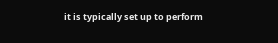it is typically set up to perform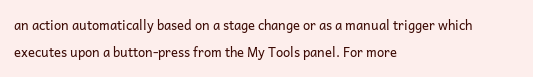an action automatically based on a stage change or as a manual trigger which executes upon a button-press from the My Tools panel. For more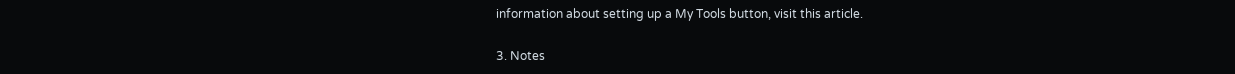information about setting up a My Tools button, visit this article.

3. Notes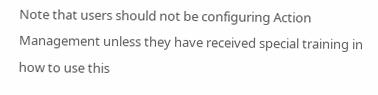Note that users should not be configuring Action Management unless they have received special training in how to use this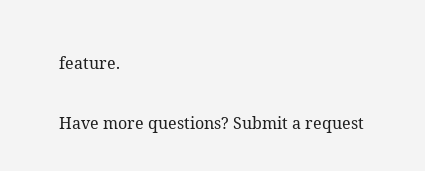feature.

Have more questions? Submit a request